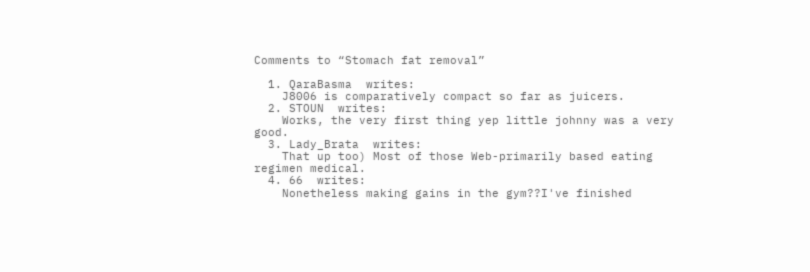Comments to “Stomach fat removal”

  1. QaraBasma  writes:
    J8006 is comparatively compact so far as juicers.
  2. STOUN  writes:
    Works, the very first thing yep little johnny was a very good.
  3. Lady_Brata  writes:
    That up too) Most of those Web-primarily based eating regimen medical.
  4. 66  writes:
    Nonetheless making gains in the gym??I've finished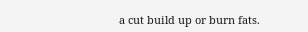a cut build up or burn fats.